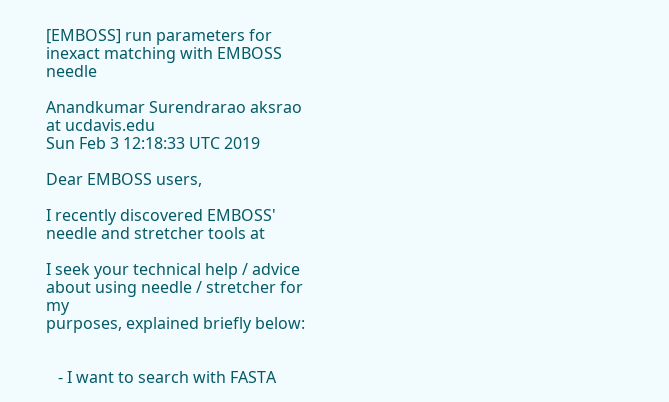[EMBOSS] run parameters for inexact matching with EMBOSS needle

Anandkumar Surendrarao aksrao at ucdavis.edu
Sun Feb 3 12:18:33 UTC 2019

Dear EMBOSS users,

I recently discovered EMBOSS' needle and stretcher tools at

I seek your technical help / advice about using needle / stretcher for my
purposes, explained briefly below:


   - I want to search with FASTA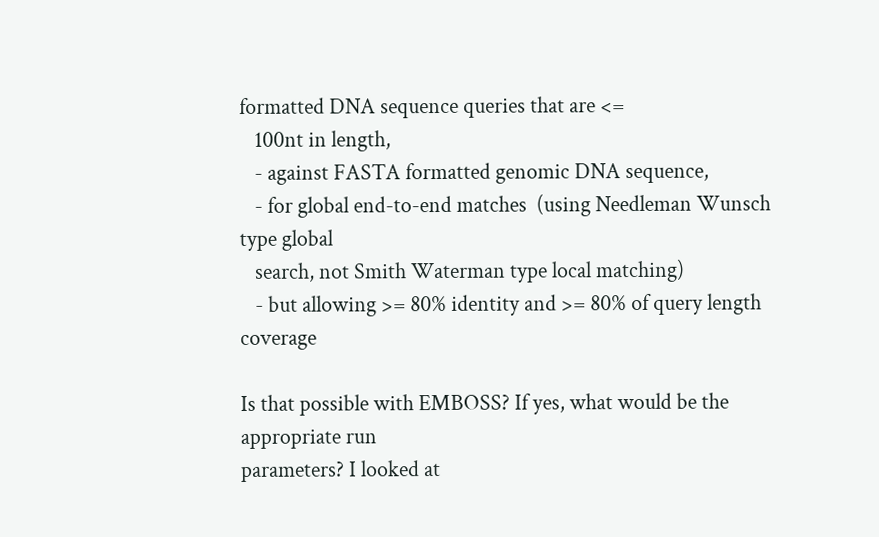formatted DNA sequence queries that are <=
   100nt in length,
   - against FASTA formatted genomic DNA sequence,
   - for global end-to-end matches  (using Needleman Wunsch type global
   search, not Smith Waterman type local matching)
   - but allowing >= 80% identity and >= 80% of query length coverage

Is that possible with EMBOSS? If yes, what would be the appropriate run
parameters? I looked at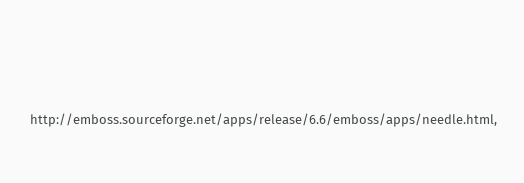http://emboss.sourceforge.net/apps/release/6.6/emboss/apps/needle.html,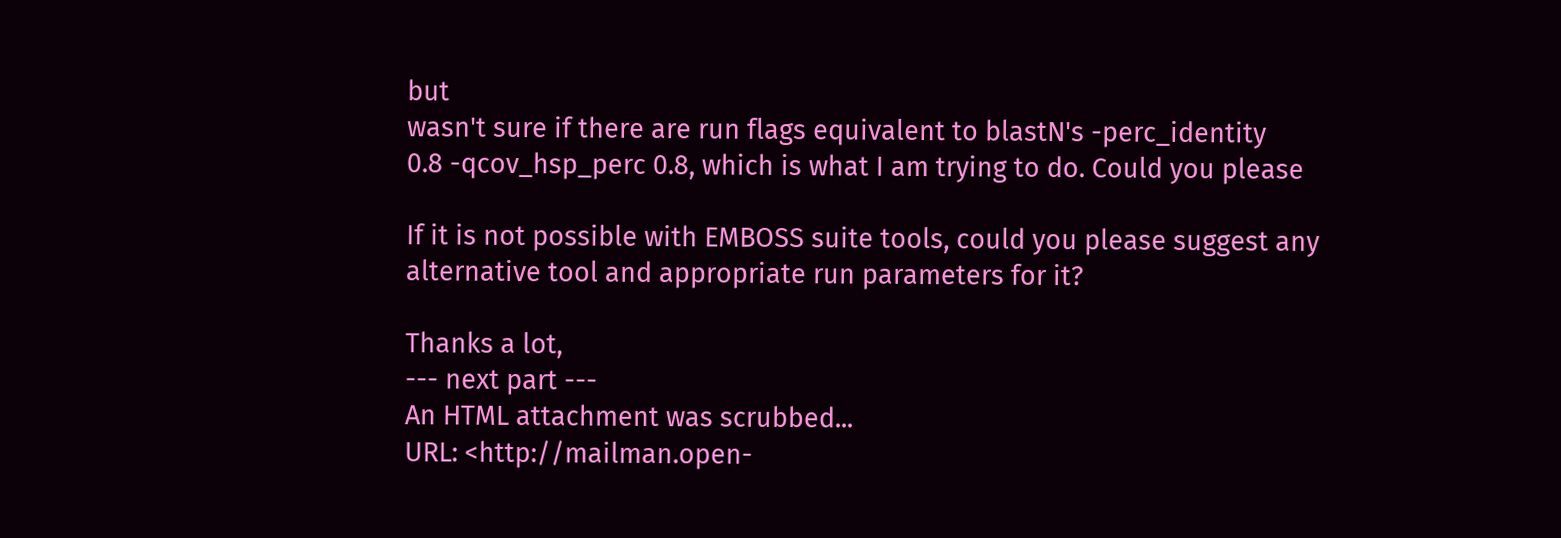but
wasn't sure if there are run flags equivalent to blastN's -perc_identity
0.8 -qcov_hsp_perc 0.8, which is what I am trying to do. Could you please

If it is not possible with EMBOSS suite tools, could you please suggest any
alternative tool and appropriate run parameters for it?

Thanks a lot,
--- next part ---
An HTML attachment was scrubbed...
URL: <http://mailman.open-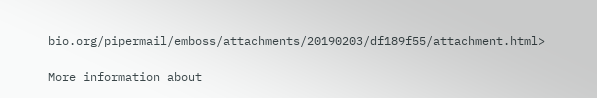bio.org/pipermail/emboss/attachments/20190203/df189f55/attachment.html>

More information about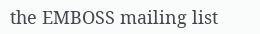the EMBOSS mailing list